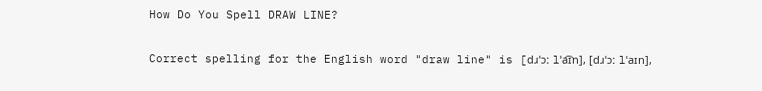How Do You Spell DRAW LINE?

Correct spelling for the English word "draw line" is [dɹˈɔː lˈa͡ɪn], [dɹˈɔː lˈaɪn],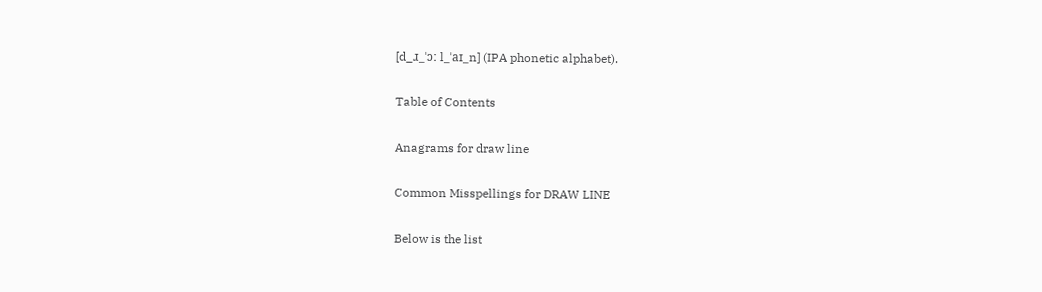[d_ɹ_ˈɔː l_ˈaɪ_n] (IPA phonetic alphabet).

Table of Contents

Anagrams for draw line

Common Misspellings for DRAW LINE

Below is the list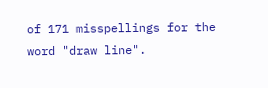of 171 misspellings for the word "draw line".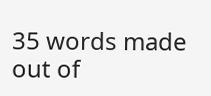35 words made out of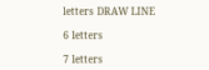letters DRAW LINE

6 letters

7 letters